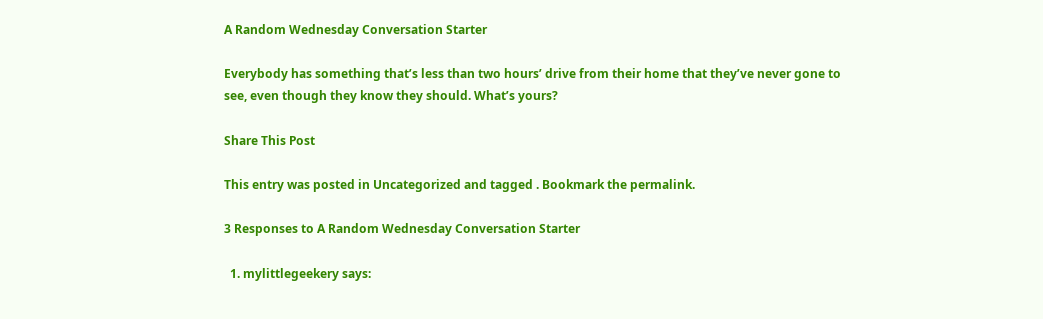A Random Wednesday Conversation Starter

Everybody has something that’s less than two hours’ drive from their home that they’ve never gone to see, even though they know they should. What’s yours?

Share This Post

This entry was posted in Uncategorized and tagged . Bookmark the permalink.

3 Responses to A Random Wednesday Conversation Starter

  1. mylittlegeekery says: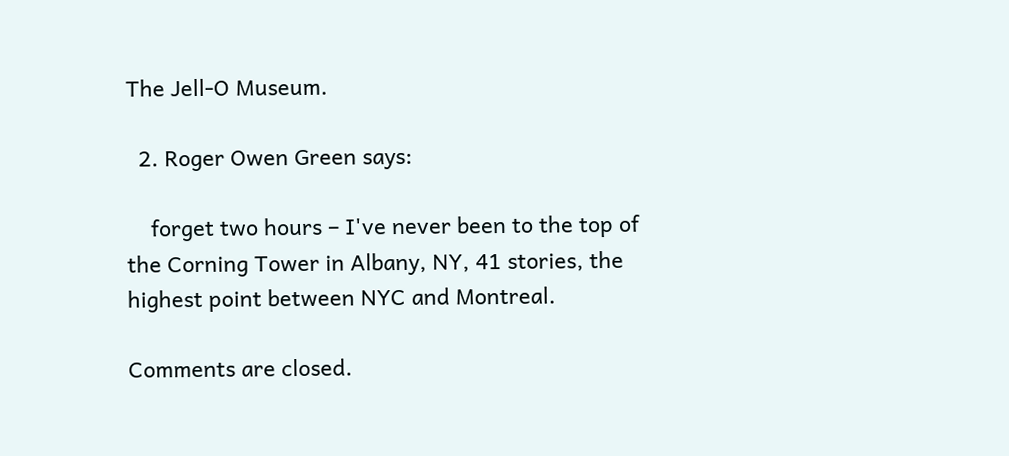The Jell-O Museum.

  2. Roger Owen Green says:

    forget two hours – I've never been to the top of the Corning Tower in Albany, NY, 41 stories, the highest point between NYC and Montreal.

Comments are closed.